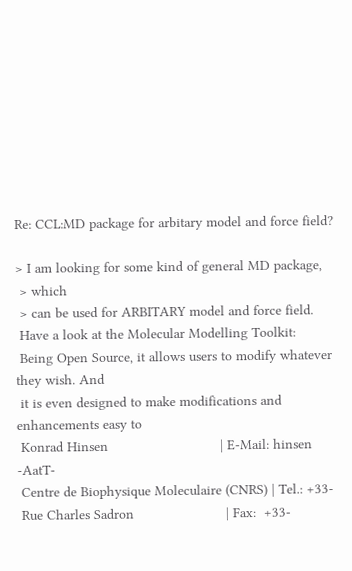Re: CCL:MD package for arbitary model and force field?

> I am looking for some kind of general MD package,
 > which
 > can be used for ARBITARY model and force field.
 Have a look at the Molecular Modelling Toolkit:
 Being Open Source, it allows users to modify whatever they wish. And
 it is even designed to make modifications and enhancements easy to
 Konrad Hinsen                            | E-Mail: hinsen -AatT-
 Centre de Biophysique Moleculaire (CNRS) | Tel.: +33-
 Rue Charles Sadron                       | Fax:  +33-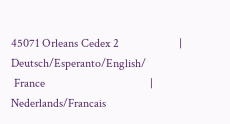45071 Orleans Cedex 2                    | Deutsch/Esperanto/English/
 France                                   | Nederlands/Francais